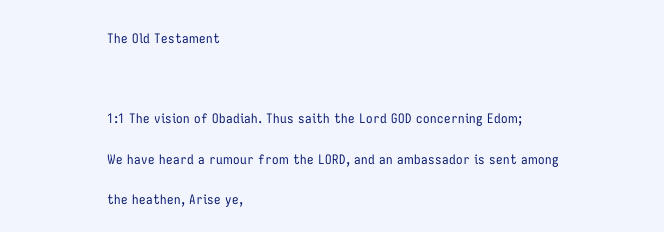The Old Testament



1:1 The vision of Obadiah. Thus saith the Lord GOD concerning Edom;

We have heard a rumour from the LORD, and an ambassador is sent among

the heathen, Arise ye,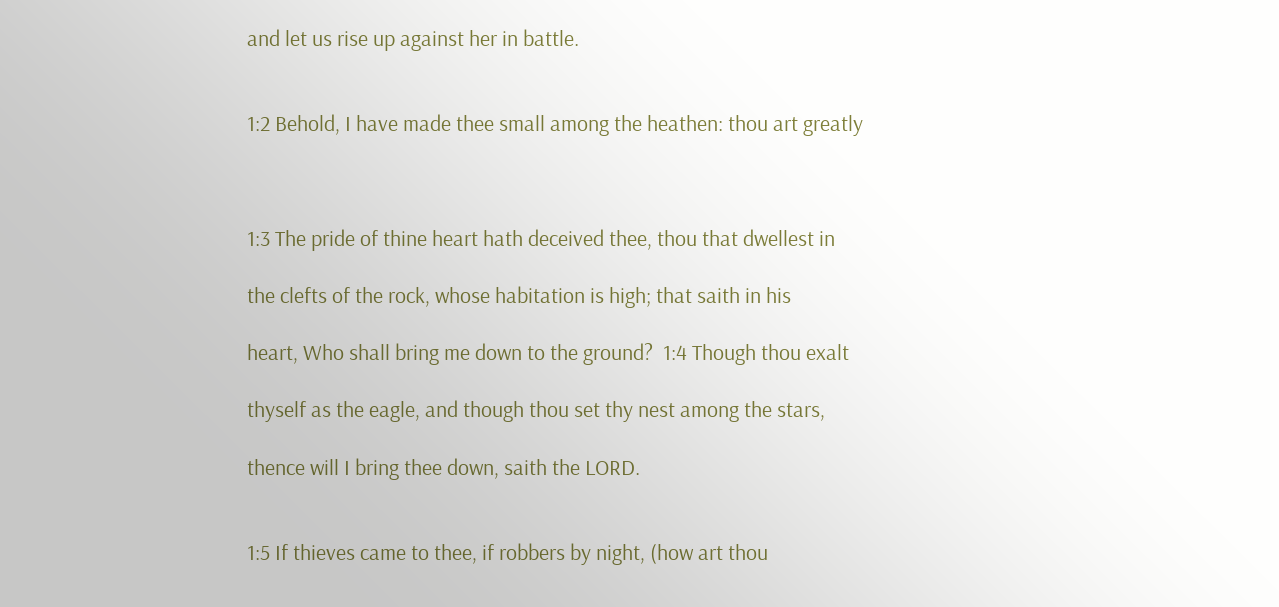and let us rise up against her in battle.


1:2 Behold, I have made thee small among the heathen: thou art greatly



1:3 The pride of thine heart hath deceived thee, thou that dwellest in

the clefts of the rock, whose habitation is high; that saith in his

heart, Who shall bring me down to the ground?  1:4 Though thou exalt

thyself as the eagle, and though thou set thy nest among the stars,

thence will I bring thee down, saith the LORD.


1:5 If thieves came to thee, if robbers by night, (how art thou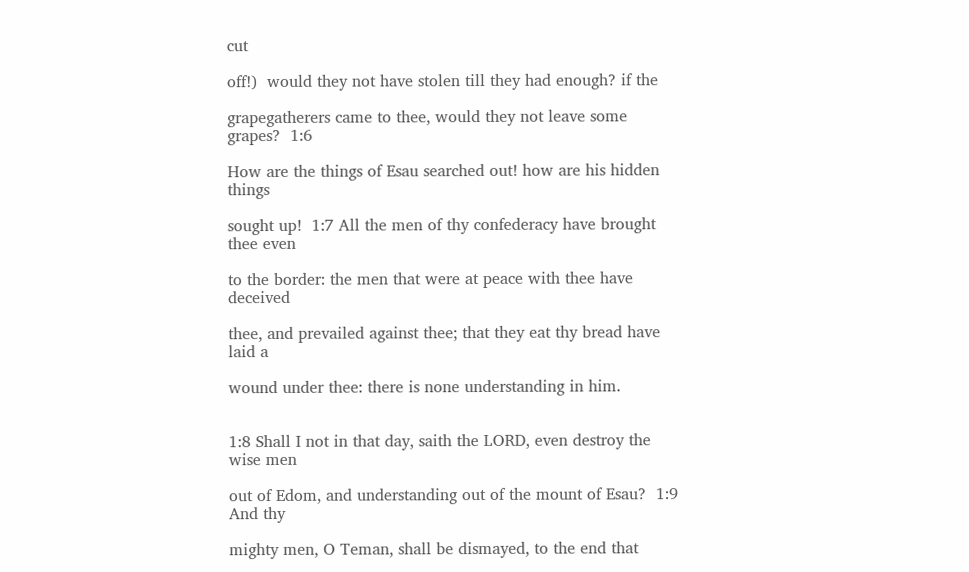cut

off!)  would they not have stolen till they had enough? if the

grapegatherers came to thee, would they not leave some grapes?  1:6

How are the things of Esau searched out! how are his hidden things

sought up!  1:7 All the men of thy confederacy have brought thee even

to the border: the men that were at peace with thee have deceived

thee, and prevailed against thee; that they eat thy bread have laid a

wound under thee: there is none understanding in him.


1:8 Shall I not in that day, saith the LORD, even destroy the wise men

out of Edom, and understanding out of the mount of Esau?  1:9 And thy

mighty men, O Teman, shall be dismayed, to the end that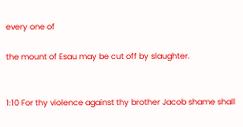every one of

the mount of Esau may be cut off by slaughter.


1:10 For thy violence against thy brother Jacob shame shall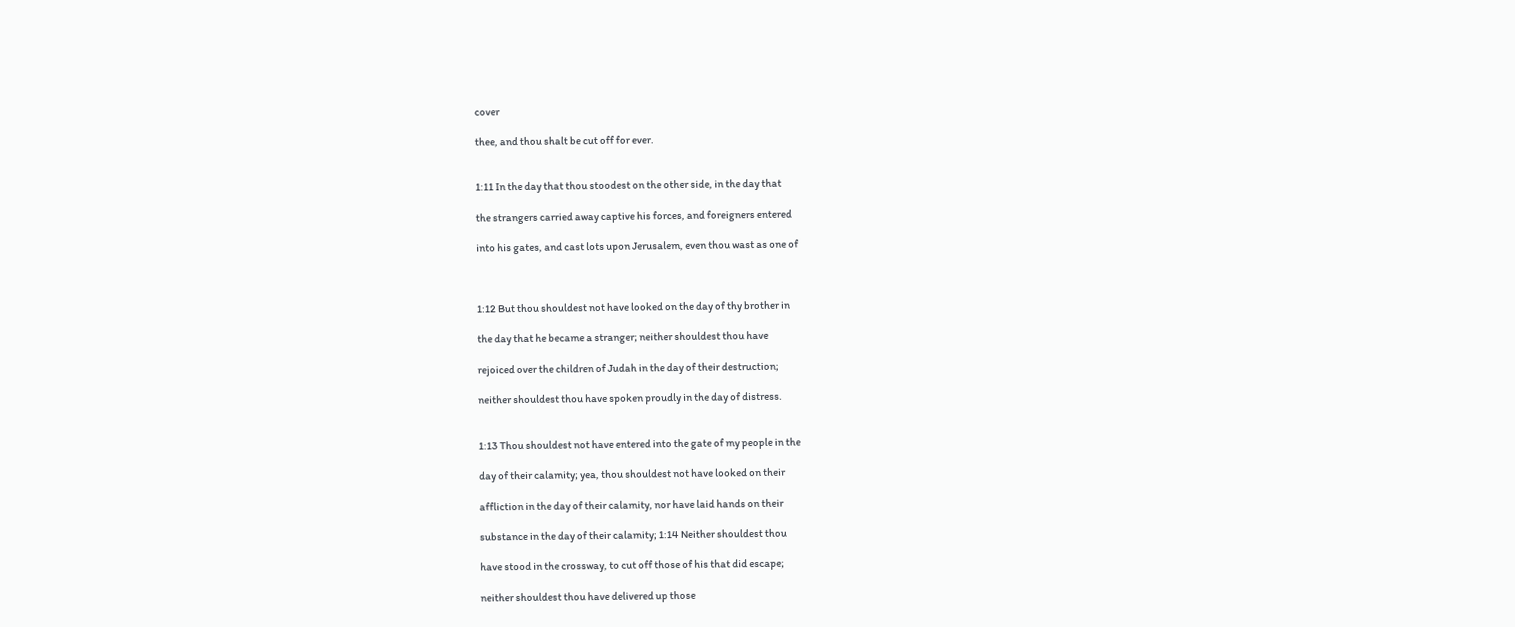cover

thee, and thou shalt be cut off for ever.


1:11 In the day that thou stoodest on the other side, in the day that

the strangers carried away captive his forces, and foreigners entered

into his gates, and cast lots upon Jerusalem, even thou wast as one of



1:12 But thou shouldest not have looked on the day of thy brother in

the day that he became a stranger; neither shouldest thou have

rejoiced over the children of Judah in the day of their destruction;

neither shouldest thou have spoken proudly in the day of distress.


1:13 Thou shouldest not have entered into the gate of my people in the

day of their calamity; yea, thou shouldest not have looked on their

affliction in the day of their calamity, nor have laid hands on their

substance in the day of their calamity; 1:14 Neither shouldest thou

have stood in the crossway, to cut off those of his that did escape;

neither shouldest thou have delivered up those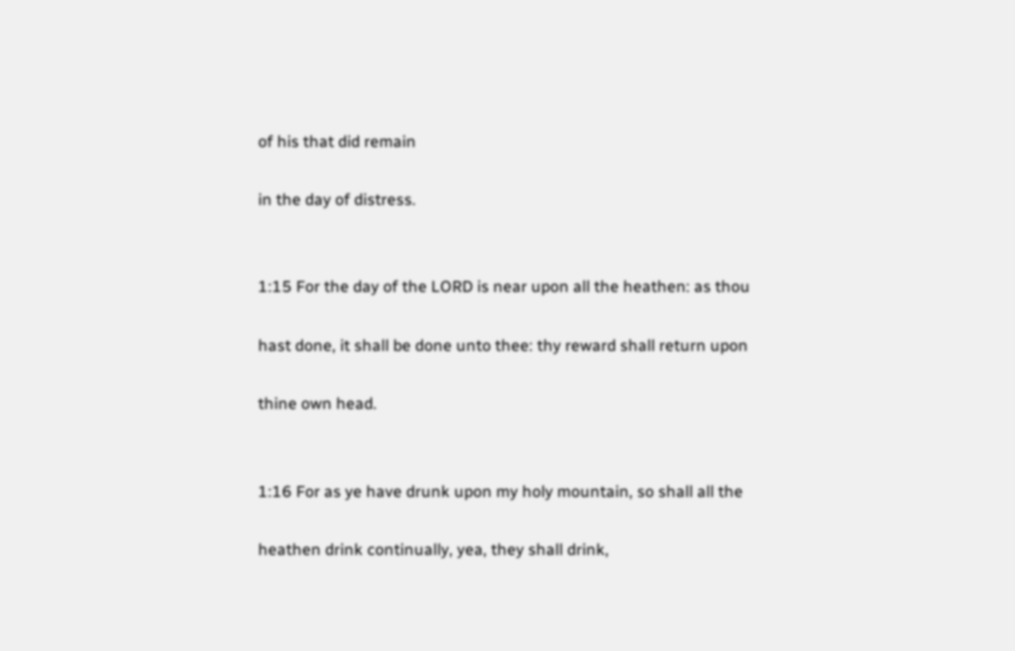of his that did remain

in the day of distress.


1:15 For the day of the LORD is near upon all the heathen: as thou

hast done, it shall be done unto thee: thy reward shall return upon

thine own head.


1:16 For as ye have drunk upon my holy mountain, so shall all the

heathen drink continually, yea, they shall drink,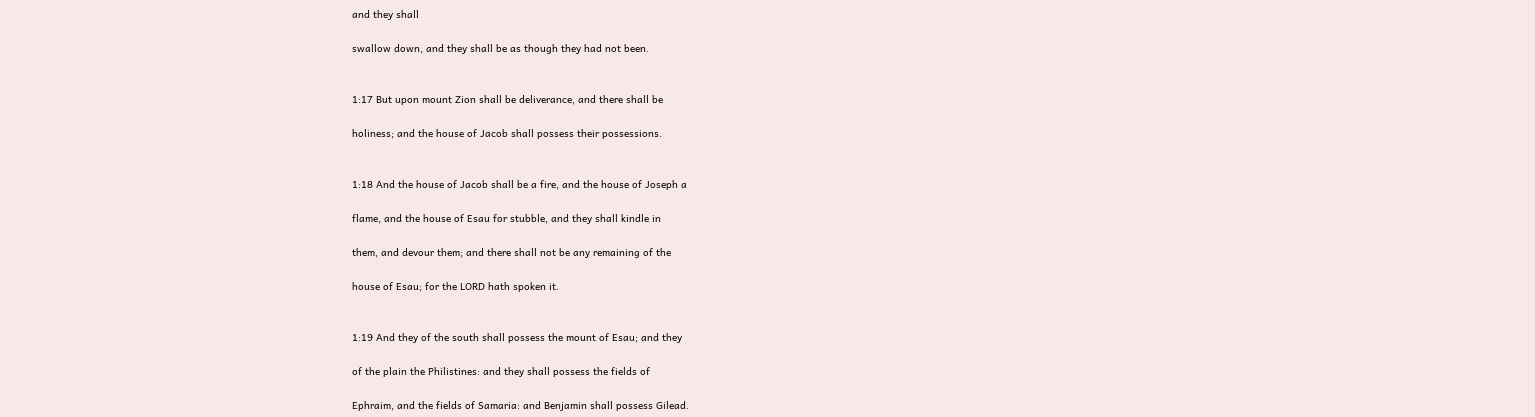and they shall

swallow down, and they shall be as though they had not been.


1:17 But upon mount Zion shall be deliverance, and there shall be

holiness; and the house of Jacob shall possess their possessions.


1:18 And the house of Jacob shall be a fire, and the house of Joseph a

flame, and the house of Esau for stubble, and they shall kindle in

them, and devour them; and there shall not be any remaining of the

house of Esau; for the LORD hath spoken it.


1:19 And they of the south shall possess the mount of Esau; and they

of the plain the Philistines: and they shall possess the fields of

Ephraim, and the fields of Samaria: and Benjamin shall possess Gilead.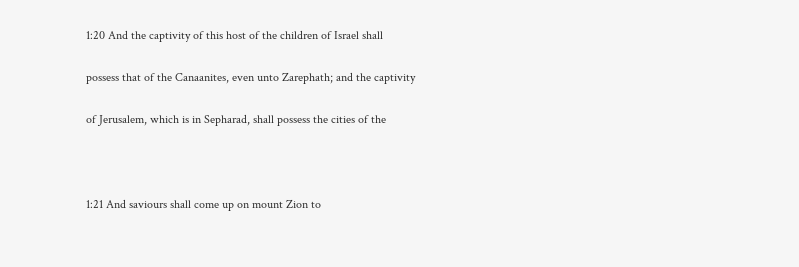1:20 And the captivity of this host of the children of Israel shall

possess that of the Canaanites, even unto Zarephath; and the captivity

of Jerusalem, which is in Sepharad, shall possess the cities of the



1:21 And saviours shall come up on mount Zion to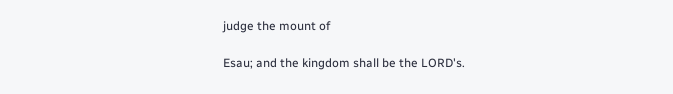judge the mount of

Esau; and the kingdom shall be the LORD's.